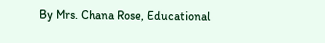By Mrs. Chana Rose, Educational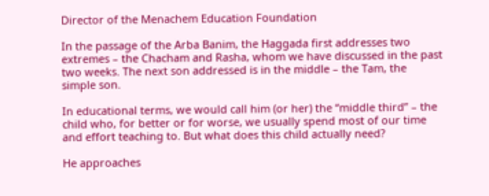Director of the Menachem Education Foundation

In the passage of the Arba Banim, the Haggada first addresses two extremes – the Chacham and Rasha, whom we have discussed in the past two weeks. The next son addressed is in the middle – the Tam, the simple son.

In educational terms, we would call him (or her) the “middle third” – the child who, for better or for worse, we usually spend most of our time and effort teaching to. But what does this child actually need?

He approaches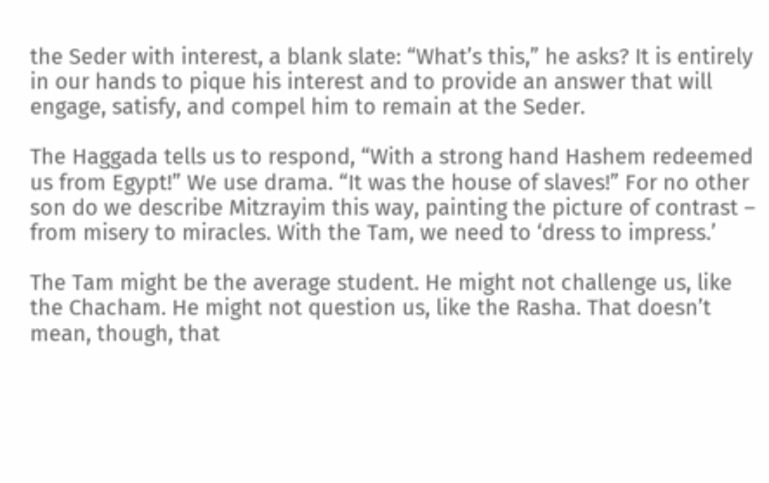the Seder with interest, a blank slate: “What’s this,” he asks? It is entirely in our hands to pique his interest and to provide an answer that will engage, satisfy, and compel him to remain at the Seder.

The Haggada tells us to respond, “With a strong hand Hashem redeemed us from Egypt!” We use drama. “It was the house of slaves!” For no other son do we describe Mitzrayim this way, painting the picture of contrast – from misery to miracles. With the Tam, we need to ‘dress to impress.’

The Tam might be the average student. He might not challenge us, like the Chacham. He might not question us, like the Rasha. That doesn’t mean, though, that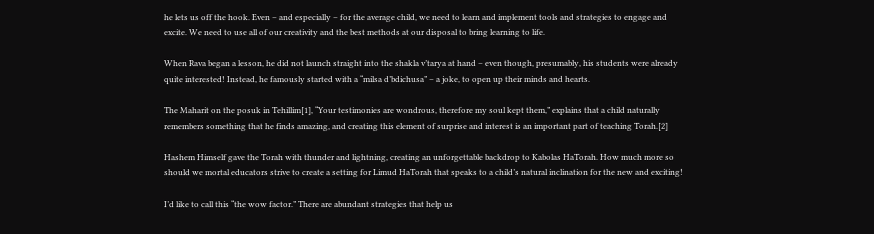he lets us off the hook. Even – and especially – for the average child, we need to learn and implement tools and strategies to engage and excite. We need to use all of our creativity and the best methods at our disposal to bring learning to life.

When Rava began a lesson, he did not launch straight into the shakla v’tarya at hand – even though, presumably, his students were already quite interested! Instead, he famously started with a “milsa d’bdichusa” – a joke, to open up their minds and hearts.

The Maharit on the posuk in Tehillim[1], “Your testimonies are wondrous, therefore my soul kept them,” explains that a child naturally remembers something that he finds amazing, and creating this element of surprise and interest is an important part of teaching Torah.[2]

Hashem Himself gave the Torah with thunder and lightning, creating an unforgettable backdrop to Kabolas HaTorah. How much more so should we mortal educators strive to create a setting for Limud HaTorah that speaks to a child’s natural inclination for the new and exciting!

I’d like to call this “the wow factor.” There are abundant strategies that help us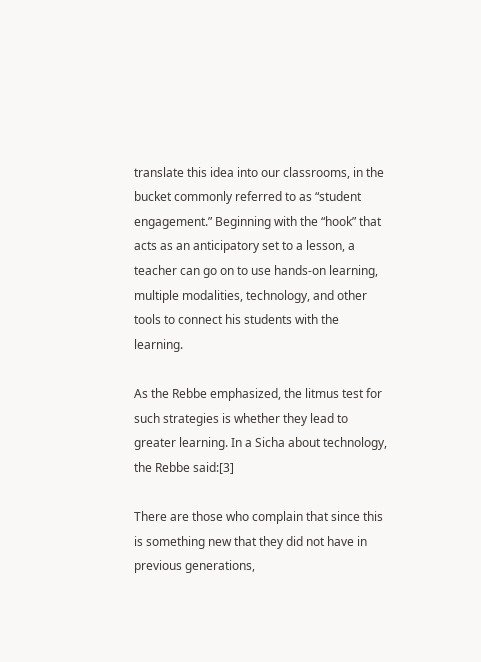translate this idea into our classrooms, in the bucket commonly referred to as “student engagement.” Beginning with the “hook” that acts as an anticipatory set to a lesson, a teacher can go on to use hands-on learning, multiple modalities, technology, and other tools to connect his students with the learning.

As the Rebbe emphasized, the litmus test for such strategies is whether they lead to greater learning. In a Sicha about technology, the Rebbe said:[3]

There are those who complain that since this is something new that they did not have in previous generations,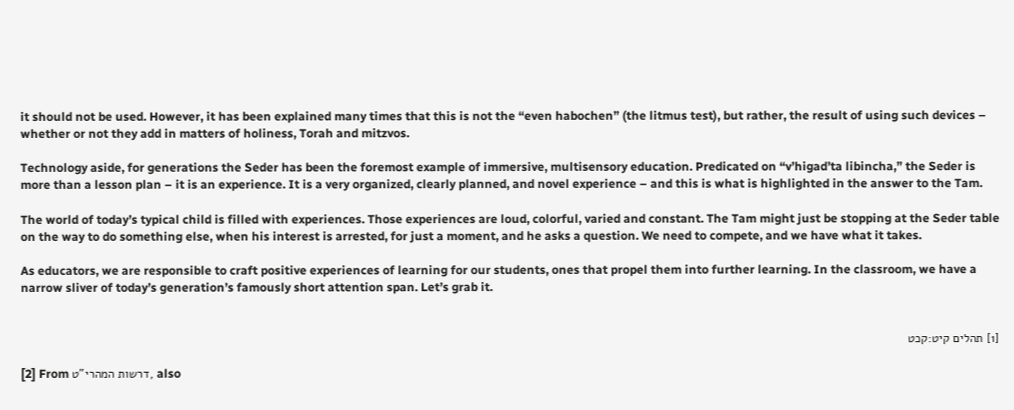it should not be used. However, it has been explained many times that this is not the “even habochen” (the litmus test), but rather, the result of using such devices – whether or not they add in matters of holiness, Torah and mitzvos.

Technology aside, for generations the Seder has been the foremost example of immersive, multisensory education. Predicated on “v’higad’ta libincha,” the Seder is more than a lesson plan – it is an experience. It is a very organized, clearly planned, and novel experience – and this is what is highlighted in the answer to the Tam.

The world of today’s typical child is filled with experiences. Those experiences are loud, colorful, varied and constant. The Tam might just be stopping at the Seder table on the way to do something else, when his interest is arrested, for just a moment, and he asks a question. We need to compete, and we have what it takes.

As educators, we are responsible to craft positive experiences of learning for our students, ones that propel them into further learning. In the classroom, we have a narrow sliver of today’s generation’s famously short attention span. Let’s grab it.


[1] תהלים קיט:קכט

[2] From דרשות המהרי”ט, also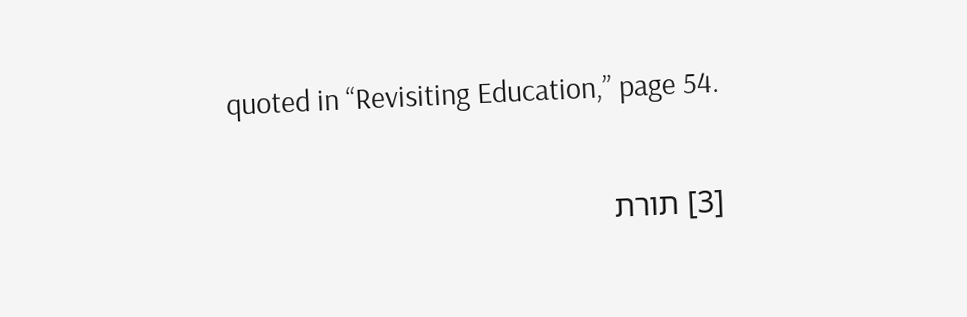quoted in “Revisiting Education,” page 54.

[3] תורת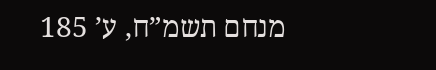מנחם תשמ”ח, ע’ 185